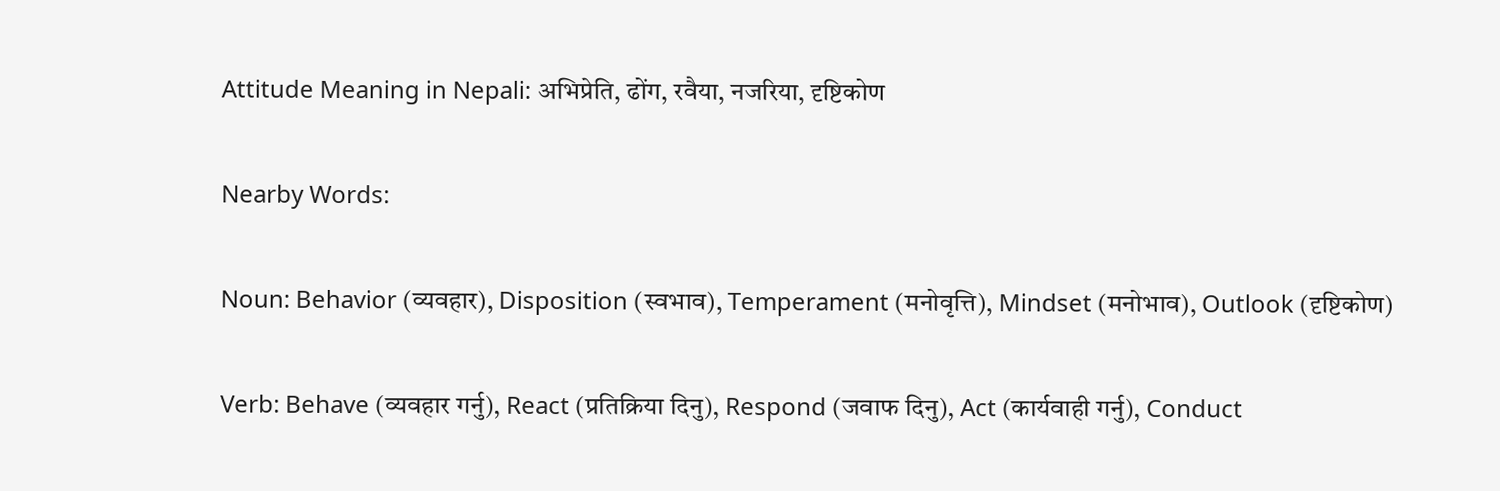Attitude Meaning in Nepali: अभिप्रेति, ढोंग, रवैया, नजरिया, दृष्टिकोण

Nearby Words:

Noun: Behavior (व्यवहार), Disposition (स्वभाव), Temperament (मनोवृत्ति), Mindset (मनोभाव), Outlook (दृष्टिकोण)

Verb: Behave (व्यवहार गर्नु), React (प्रतिक्रिया दिनु), Respond (जवाफ दिनु), Act (कार्यवाही गर्नु), Conduct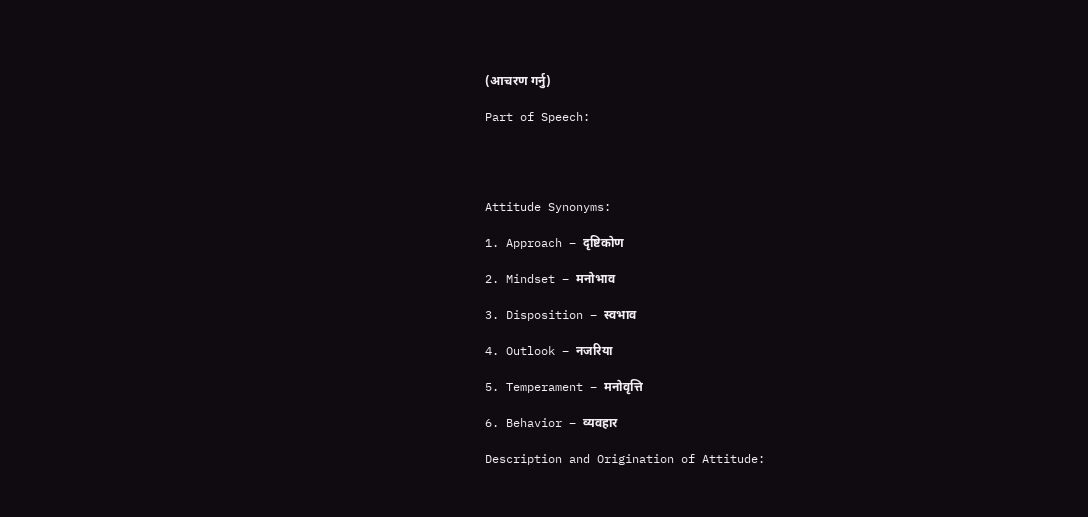(आचरण गर्नु)

Part of Speech:




Attitude Synonyms:

1. Approach – दृष्टिकोण

2. Mindset – मनोभाव

3. Disposition – स्वभाव

4. Outlook – नजरिया

5. Temperament – मनोवृत्ति

6. Behavior – व्यवहार

Description and Origination of Attitude: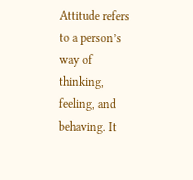Attitude refers to a person’s way of thinking, feeling, and behaving. It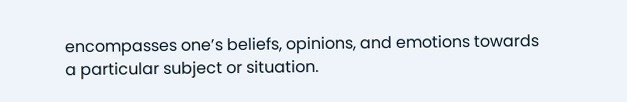encompasses one’s beliefs, opinions, and emotions towards a particular subject or situation.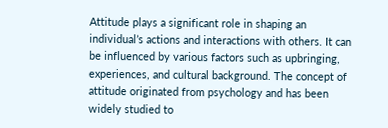Attitude plays a significant role in shaping an individual’s actions and interactions with others. It can be influenced by various factors such as upbringing, experiences, and cultural background. The concept of attitude originated from psychology and has been widely studied to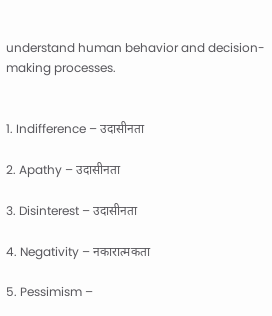understand human behavior and decision-making processes.


1. Indifference – उदासीनता

2. Apathy – उदासीनता

3. Disinterest – उदासीनता

4. Negativity – नकारात्मकता

5. Pessimism –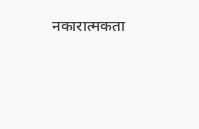नकारात्मकता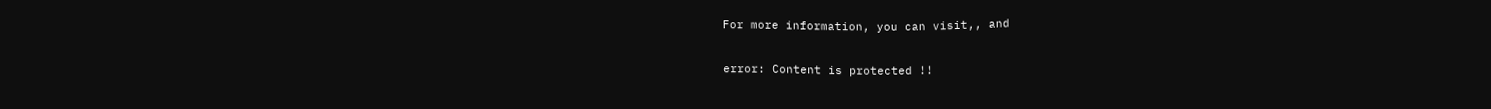For more information, you can visit,, and

error: Content is protected !!